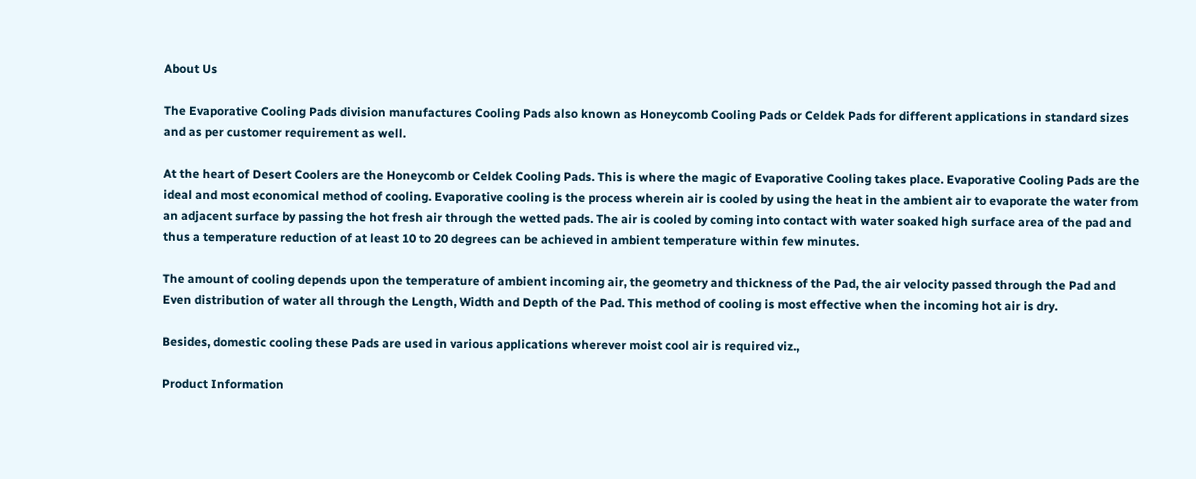About Us

The Evaporative Cooling Pads division manufactures Cooling Pads also known as Honeycomb Cooling Pads or Celdek Pads for different applications in standard sizes and as per customer requirement as well.

At the heart of Desert Coolers are the Honeycomb or Celdek Cooling Pads. This is where the magic of Evaporative Cooling takes place. Evaporative Cooling Pads are the ideal and most economical method of cooling. Evaporative cooling is the process wherein air is cooled by using the heat in the ambient air to evaporate the water from an adjacent surface by passing the hot fresh air through the wetted pads. The air is cooled by coming into contact with water soaked high surface area of the pad and thus a temperature reduction of at least 10 to 20 degrees can be achieved in ambient temperature within few minutes.

The amount of cooling depends upon the temperature of ambient incoming air, the geometry and thickness of the Pad, the air velocity passed through the Pad and Even distribution of water all through the Length, Width and Depth of the Pad. This method of cooling is most effective when the incoming hot air is dry.

Besides, domestic cooling these Pads are used in various applications wherever moist cool air is required viz.,

Product Information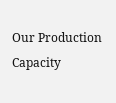Our Production Capacity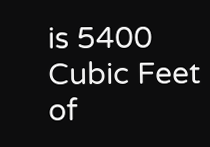is 5400 Cubic Feet of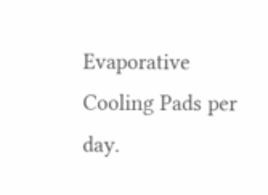Evaporative Cooling Pads per day.